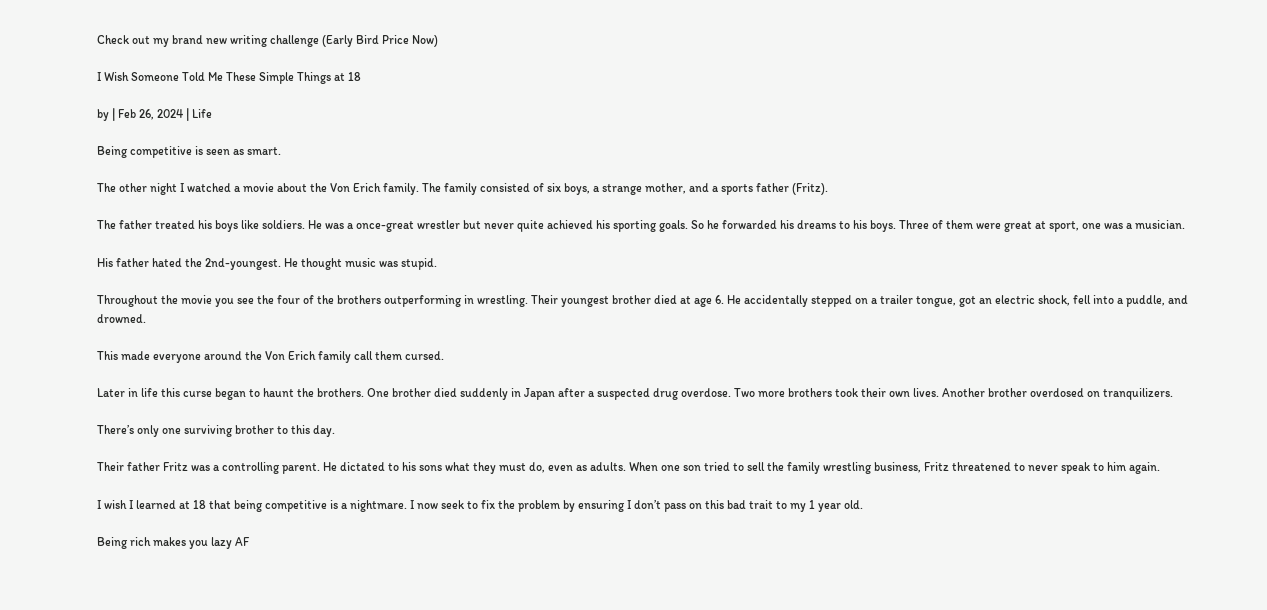Check out my brand new writing challenge (Early Bird Price Now)

I Wish Someone Told Me These Simple Things at 18

by | Feb 26, 2024 | Life

Being competitive is seen as smart.

The other night I watched a movie about the Von Erich family. The family consisted of six boys, a strange mother, and a sports father (Fritz).

The father treated his boys like soldiers. He was a once-great wrestler but never quite achieved his sporting goals. So he forwarded his dreams to his boys. Three of them were great at sport, one was a musician.

His father hated the 2nd-youngest. He thought music was stupid.

Throughout the movie you see the four of the brothers outperforming in wrestling. Their youngest brother died at age 6. He accidentally stepped on a trailer tongue, got an electric shock, fell into a puddle, and drowned.

This made everyone around the Von Erich family call them cursed.

Later in life this curse began to haunt the brothers. One brother died suddenly in Japan after a suspected drug overdose. Two more brothers took their own lives. Another brother overdosed on tranquilizers.

There’s only one surviving brother to this day.

Their father Fritz was a controlling parent. He dictated to his sons what they must do, even as adults. When one son tried to sell the family wrestling business, Fritz threatened to never speak to him again.

I wish I learned at 18 that being competitive is a nightmare. I now seek to fix the problem by ensuring I don’t pass on this bad trait to my 1 year old.

Being rich makes you lazy AF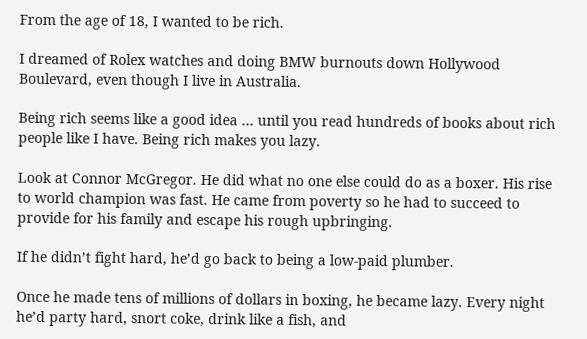From the age of 18, I wanted to be rich.

I dreamed of Rolex watches and doing BMW burnouts down Hollywood Boulevard, even though I live in Australia.

Being rich seems like a good idea … until you read hundreds of books about rich people like I have. Being rich makes you lazy.

Look at Connor McGregor. He did what no one else could do as a boxer. His rise to world champion was fast. He came from poverty so he had to succeed to provide for his family and escape his rough upbringing.

If he didn’t fight hard, he’d go back to being a low-paid plumber.

Once he made tens of millions of dollars in boxing, he became lazy. Every night he’d party hard, snort coke, drink like a fish, and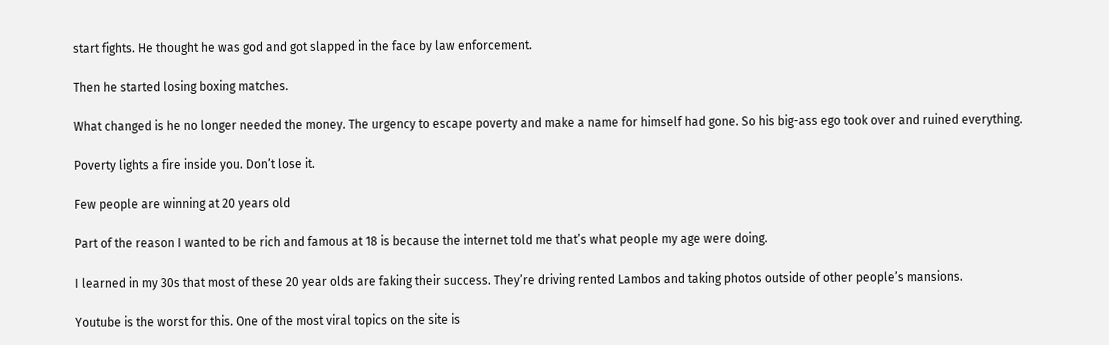start fights. He thought he was god and got slapped in the face by law enforcement.

Then he started losing boxing matches.

What changed is he no longer needed the money. The urgency to escape poverty and make a name for himself had gone. So his big-ass ego took over and ruined everything.

Poverty lights a fire inside you. Don’t lose it.

Few people are winning at 20 years old

Part of the reason I wanted to be rich and famous at 18 is because the internet told me that’s what people my age were doing.

I learned in my 30s that most of these 20 year olds are faking their success. They’re driving rented Lambos and taking photos outside of other people’s mansions.

Youtube is the worst for this. One of the most viral topics on the site is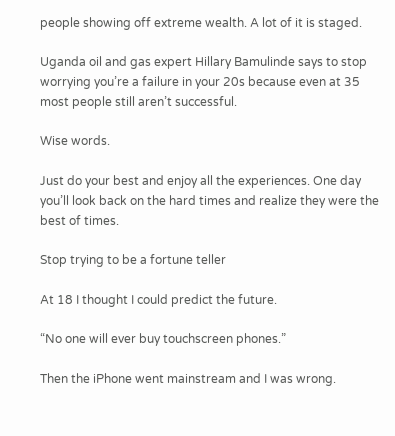people showing off extreme wealth. A lot of it is staged.

Uganda oil and gas expert Hillary Bamulinde says to stop worrying you’re a failure in your 20s because even at 35 most people still aren’t successful.

Wise words.

Just do your best and enjoy all the experiences. One day you’ll look back on the hard times and realize they were the best of times.

Stop trying to be a fortune teller

At 18 I thought I could predict the future.

“No one will ever buy touchscreen phones.”

Then the iPhone went mainstream and I was wrong.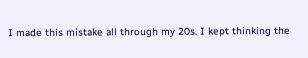I made this mistake all through my 20s. I kept thinking the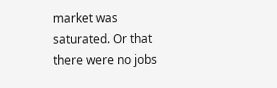market was saturated. Or that there were no jobs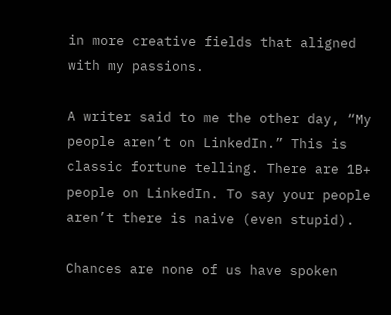in more creative fields that aligned with my passions.

A writer said to me the other day, “My people aren’t on LinkedIn.” This is classic fortune telling. There are 1B+ people on LinkedIn. To say your people aren’t there is naive (even stupid).

Chances are none of us have spoken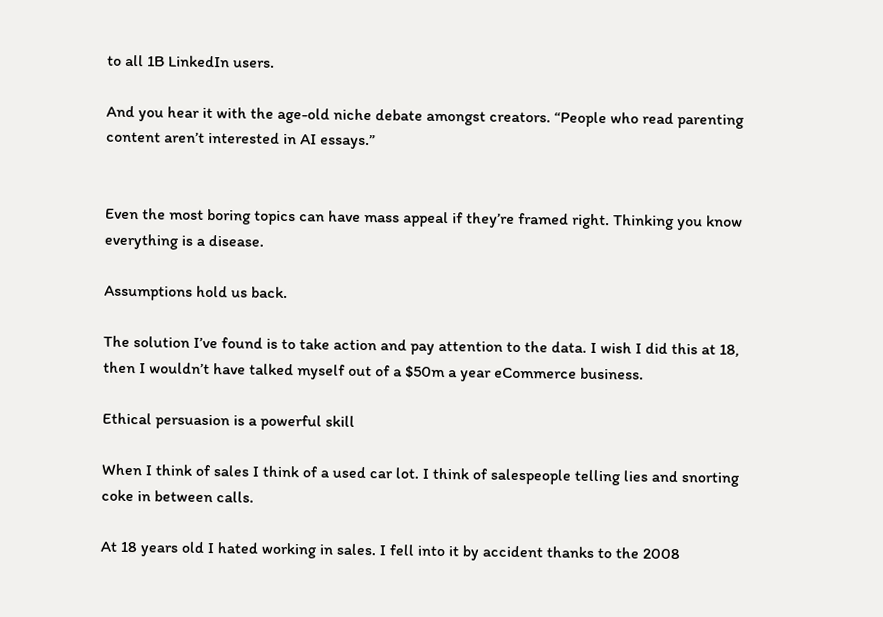to all 1B LinkedIn users.

And you hear it with the age-old niche debate amongst creators. “People who read parenting content aren’t interested in AI essays.”


Even the most boring topics can have mass appeal if they’re framed right. Thinking you know everything is a disease.

Assumptions hold us back.

The solution I’ve found is to take action and pay attention to the data. I wish I did this at 18, then I wouldn’t have talked myself out of a $50m a year eCommerce business.

Ethical persuasion is a powerful skill

When I think of sales I think of a used car lot. I think of salespeople telling lies and snorting coke in between calls.

At 18 years old I hated working in sales. I fell into it by accident thanks to the 2008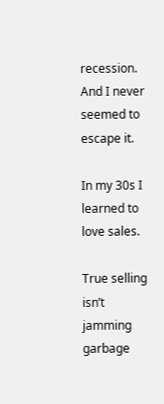recession. And I never seemed to escape it.

In my 30s I learned to love sales.

True selling isn’t jamming garbage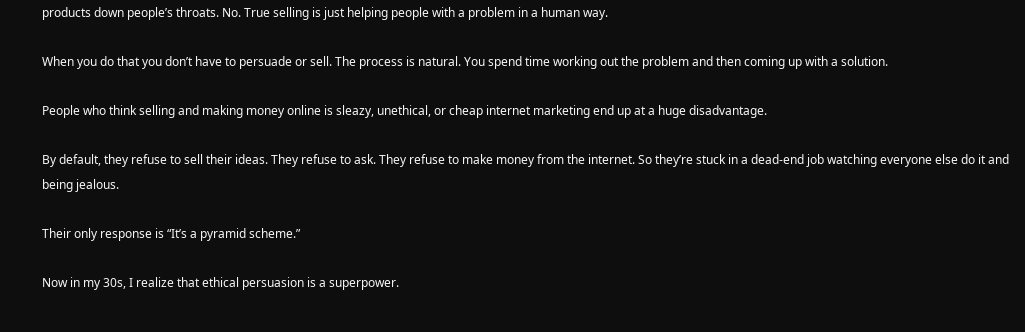products down people’s throats. No. True selling is just helping people with a problem in a human way.

When you do that you don’t have to persuade or sell. The process is natural. You spend time working out the problem and then coming up with a solution.

People who think selling and making money online is sleazy, unethical, or cheap internet marketing end up at a huge disadvantage.

By default, they refuse to sell their ideas. They refuse to ask. They refuse to make money from the internet. So they’re stuck in a dead-end job watching everyone else do it and being jealous.

Their only response is “It’s a pyramid scheme.”

Now in my 30s, I realize that ethical persuasion is a superpower.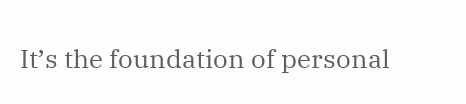It’s the foundation of personal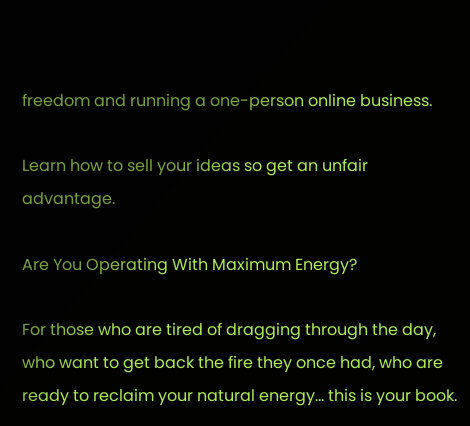freedom and running a one-person online business.

Learn how to sell your ideas so get an unfair advantage.

Are You Operating With Maximum Energy?

For those who are tired of dragging through the day, who want to get back the fire they once had, who are ready to reclaim your natural energy… this is your book.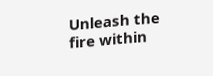Unleash the fire within